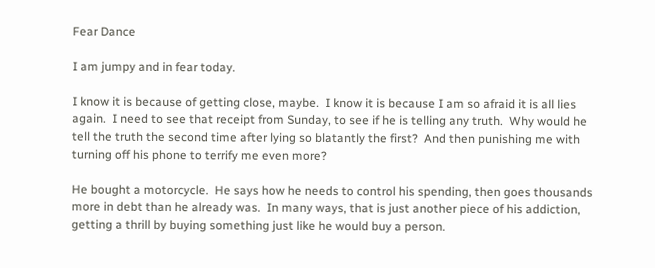Fear Dance

I am jumpy and in fear today.

I know it is because of getting close, maybe.  I know it is because I am so afraid it is all lies again.  I need to see that receipt from Sunday, to see if he is telling any truth.  Why would he tell the truth the second time after lying so blatantly the first?  And then punishing me with turning off his phone to terrify me even more?

He bought a motorcycle.  He says how he needs to control his spending, then goes thousands more in debt than he already was.  In many ways, that is just another piece of his addiction, getting a thrill by buying something just like he would buy a person.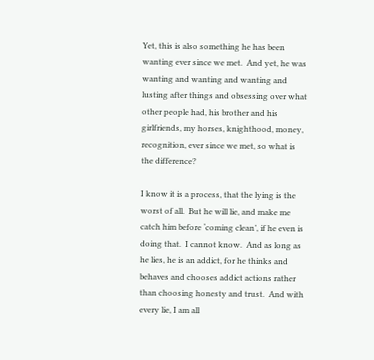Yet, this is also something he has been wanting ever since we met.  And yet, he was wanting and wanting and wanting and lusting after things and obsessing over what other people had, his brother and his girlfriends, my horses, knighthood, money, recognition, ever since we met, so what is the difference?

I know it is a process, that the lying is the worst of all.  But he will lie, and make me catch him before ‘coming clean’, if he even is doing that.  I cannot know.  And as long as he lies, he is an addict, for he thinks and behaves and chooses addict actions rather than choosing honesty and trust.  And with every lie, I am all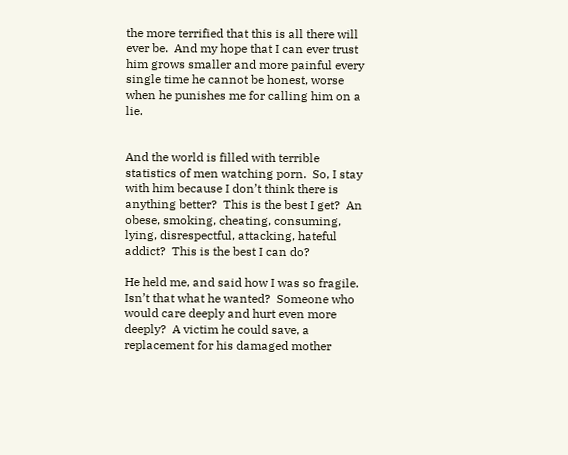the more terrified that this is all there will ever be.  And my hope that I can ever trust him grows smaller and more painful every single time he cannot be honest, worse when he punishes me for calling him on a lie.


And the world is filled with terrible statistics of men watching porn.  So, I stay with him because I don’t think there is anything better?  This is the best I get?  An obese, smoking, cheating, consuming, lying, disrespectful, attacking, hateful addict?  This is the best I can do?

He held me, and said how I was so fragile.  Isn’t that what he wanted?  Someone who would care deeply and hurt even more deeply?  A victim he could save, a replacement for his damaged mother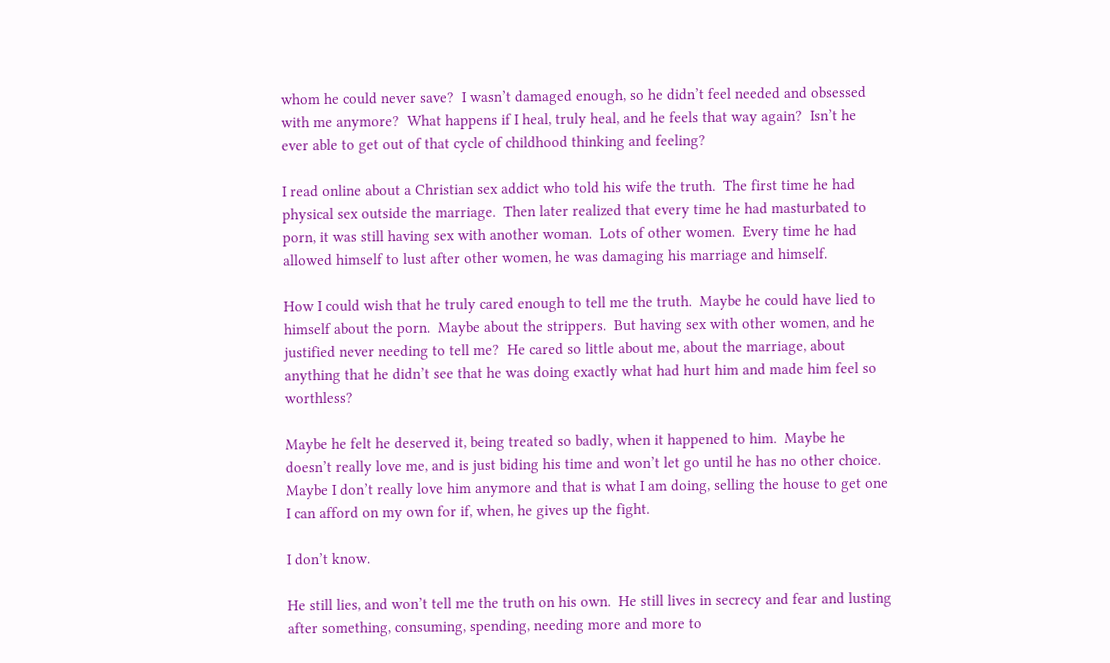whom he could never save?  I wasn’t damaged enough, so he didn’t feel needed and obsessed with me anymore?  What happens if I heal, truly heal, and he feels that way again?  Isn’t he ever able to get out of that cycle of childhood thinking and feeling?

I read online about a Christian sex addict who told his wife the truth.  The first time he had physical sex outside the marriage.  Then later realized that every time he had masturbated to porn, it was still having sex with another woman.  Lots of other women.  Every time he had allowed himself to lust after other women, he was damaging his marriage and himself.

How I could wish that he truly cared enough to tell me the truth.  Maybe he could have lied to himself about the porn.  Maybe about the strippers.  But having sex with other women, and he justified never needing to tell me?  He cared so little about me, about the marriage, about anything that he didn’t see that he was doing exactly what had hurt him and made him feel so worthless?

Maybe he felt he deserved it, being treated so badly, when it happened to him.  Maybe he doesn’t really love me, and is just biding his time and won’t let go until he has no other choice.  Maybe I don’t really love him anymore and that is what I am doing, selling the house to get one I can afford on my own for if, when, he gives up the fight.

I don’t know.

He still lies, and won’t tell me the truth on his own.  He still lives in secrecy and fear and lusting after something, consuming, spending, needing more and more to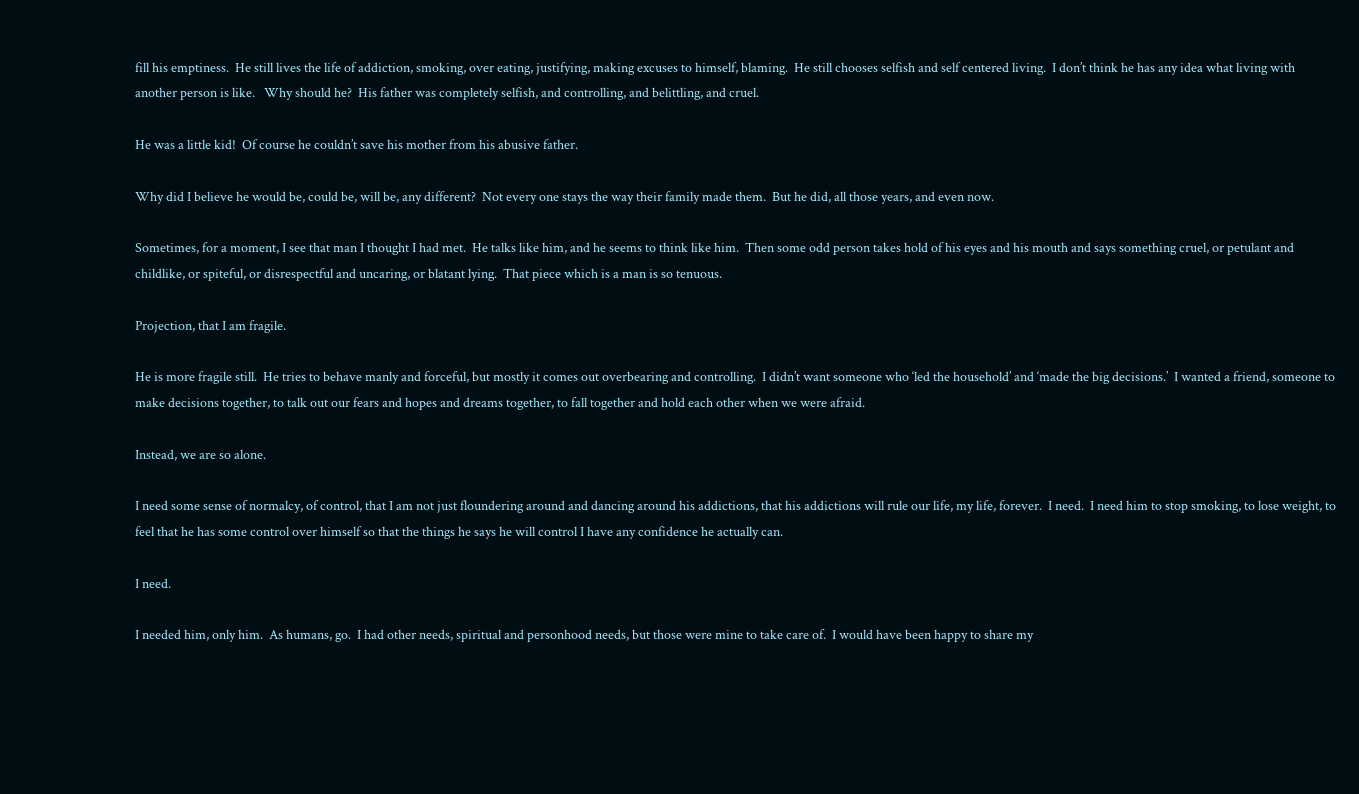fill his emptiness.  He still lives the life of addiction, smoking, over eating, justifying, making excuses to himself, blaming.  He still chooses selfish and self centered living.  I don’t think he has any idea what living with another person is like.   Why should he?  His father was completely selfish, and controlling, and belittling, and cruel.

He was a little kid!  Of course he couldn’t save his mother from his abusive father.

Why did I believe he would be, could be, will be, any different?  Not every one stays the way their family made them.  But he did, all those years, and even now.

Sometimes, for a moment, I see that man I thought I had met.  He talks like him, and he seems to think like him.  Then some odd person takes hold of his eyes and his mouth and says something cruel, or petulant and childlike, or spiteful, or disrespectful and uncaring, or blatant lying.  That piece which is a man is so tenuous.

Projection, that I am fragile.

He is more fragile still.  He tries to behave manly and forceful, but mostly it comes out overbearing and controlling.  I didn’t want someone who ‘led the household’ and ‘made the big decisions.’  I wanted a friend, someone to make decisions together, to talk out our fears and hopes and dreams together, to fall together and hold each other when we were afraid.

Instead, we are so alone.

I need some sense of normalcy, of control, that I am not just floundering around and dancing around his addictions, that his addictions will rule our life, my life, forever.  I need.  I need him to stop smoking, to lose weight, to feel that he has some control over himself so that the things he says he will control I have any confidence he actually can.

I need.

I needed him, only him.  As humans, go.  I had other needs, spiritual and personhood needs, but those were mine to take care of.  I would have been happy to share my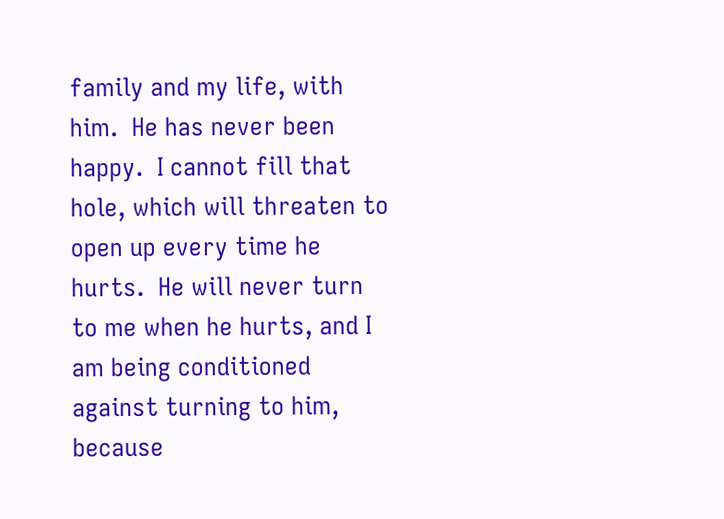family and my life, with him.  He has never been happy.  I cannot fill that hole, which will threaten to open up every time he hurts.  He will never turn to me when he hurts, and I am being conditioned against turning to him, because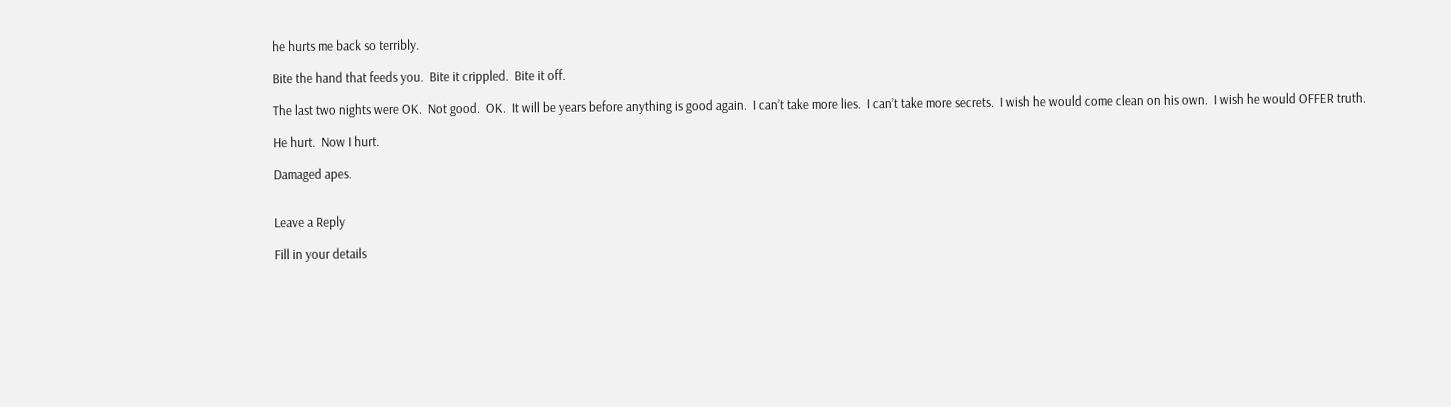he hurts me back so terribly.

Bite the hand that feeds you.  Bite it crippled.  Bite it off.

The last two nights were OK.  Not good.  OK.  It will be years before anything is good again.  I can’t take more lies.  I can’t take more secrets.  I wish he would come clean on his own.  I wish he would OFFER truth.

He hurt.  Now I hurt.

Damaged apes.


Leave a Reply

Fill in your details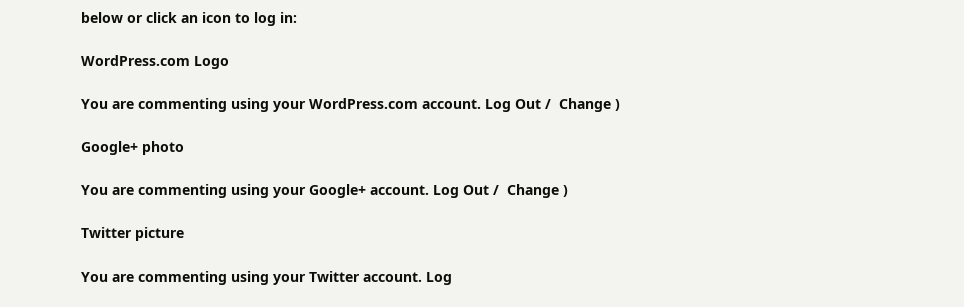below or click an icon to log in:

WordPress.com Logo

You are commenting using your WordPress.com account. Log Out /  Change )

Google+ photo

You are commenting using your Google+ account. Log Out /  Change )

Twitter picture

You are commenting using your Twitter account. Log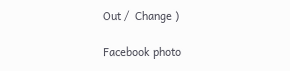Out /  Change )

Facebook photo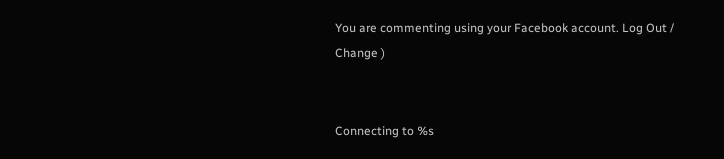You are commenting using your Facebook account. Log Out /  Change )


Connecting to %s